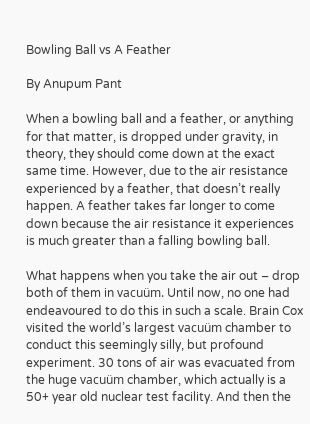Bowling Ball vs A Feather

By Anupum Pant

When a bowling ball and a feather, or anything for that matter, is dropped under gravity, in theory, they should come down at the exact same time. However, due to the air resistance experienced by a feather, that doesn’t really happen. A feather takes far longer to come down because the air resistance it experiences is much greater than a falling bowling ball.

What happens when you take the air out – drop both of them in vacuüm. Until now, no one had endeavoured to do this in such a scale. Brain Cox visited the world’s largest vacuüm chamber to conduct this seemingly silly, but profound experiment. 30 tons of air was evacuated from the huge vacuüm chamber, which actually is a 50+ year old nuclear test facility. And then the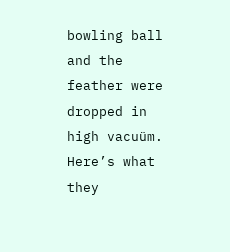bowling ball and the feather were dropped in high vacuüm. Here’s what they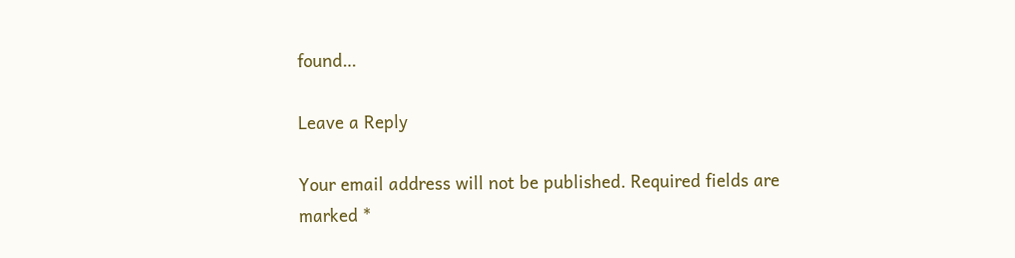found…

Leave a Reply

Your email address will not be published. Required fields are marked *